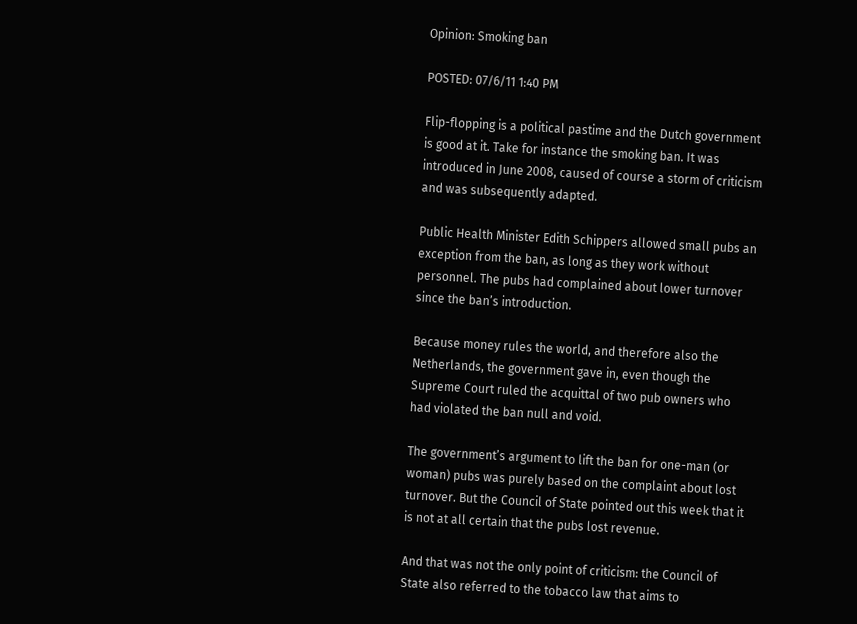Opinion: Smoking ban

POSTED: 07/6/11 1:40 PM

Flip-flopping is a political pastime and the Dutch government is good at it. Take for instance the smoking ban. It was introduced in June 2008, caused of course a storm of criticism and was subsequently adapted.

Public Health Minister Edith Schippers allowed small pubs an exception from the ban, as long as they work without personnel. The pubs had complained about lower turnover since the ban’s introduction.

Because money rules the world, and therefore also the Netherlands, the government gave in, even though the Supreme Court ruled the acquittal of two pub owners who had violated the ban null and void.

The government’s argument to lift the ban for one-man (or woman) pubs was purely based on the complaint about lost turnover. But the Council of State pointed out this week that it is not at all certain that the pubs lost revenue.

And that was not the only point of criticism: the Council of State also referred to the tobacco law that aims to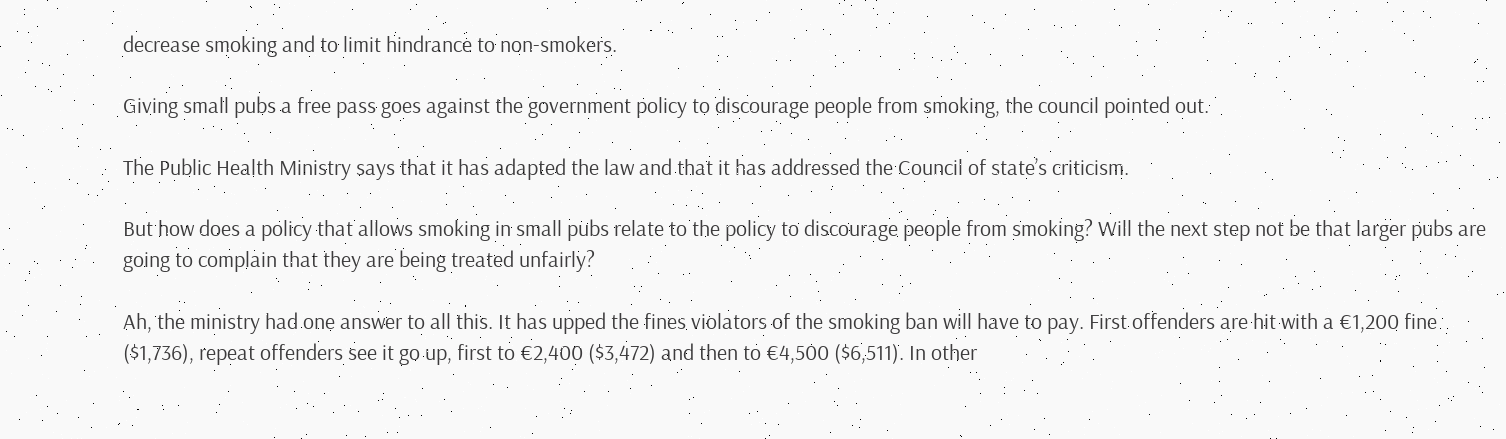decrease smoking and to limit hindrance to non-smokers.

Giving small pubs a free pass goes against the government policy to discourage people from smoking, the council pointed out.

The Public Health Ministry says that it has adapted the law and that it has addressed the Council of state’s criticism.

But how does a policy that allows smoking in small pubs relate to the policy to discourage people from smoking? Will the next step not be that larger pubs are going to complain that they are being treated unfairly?

Ah, the ministry had one answer to all this. It has upped the fines violators of the smoking ban will have to pay. First offenders are hit with a €1,200 fine ($1,736), repeat offenders see it go up, first to €2,400 ($3,472) and then to €4,500 ($6,511). In other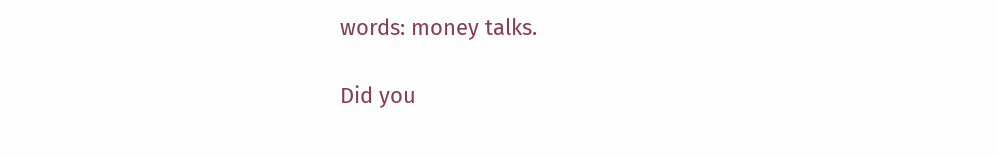words: money talks.

Did you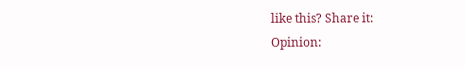like this? Share it:
Opinion: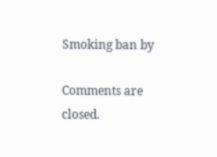Smoking ban by

Comments are closed.